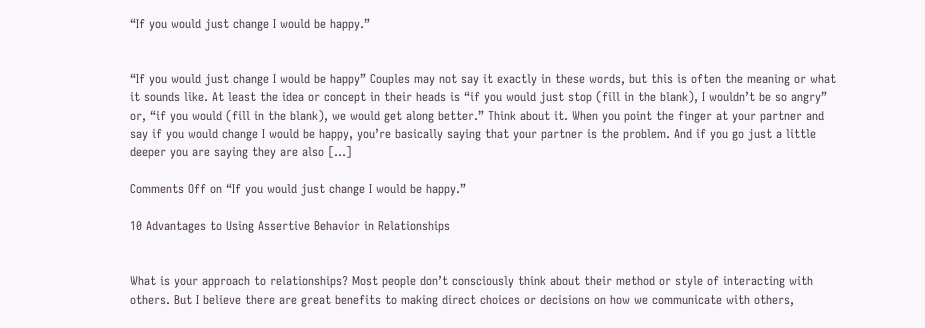“If you would just change I would be happy.”


“If you would just change I would be happy” Couples may not say it exactly in these words, but this is often the meaning or what it sounds like. At least the idea or concept in their heads is “if you would just stop (fill in the blank), I wouldn’t be so angry” or, “if you would (fill in the blank), we would get along better.” Think about it. When you point the finger at your partner and say if you would change I would be happy, you’re basically saying that your partner is the problem. And if you go just a little deeper you are saying they are also [...]

Comments Off on “If you would just change I would be happy.”

10 Advantages to Using Assertive Behavior in Relationships


What is your approach to relationships? Most people don’t consciously think about their method or style of interacting with others. But I believe there are great benefits to making direct choices or decisions on how we communicate with others,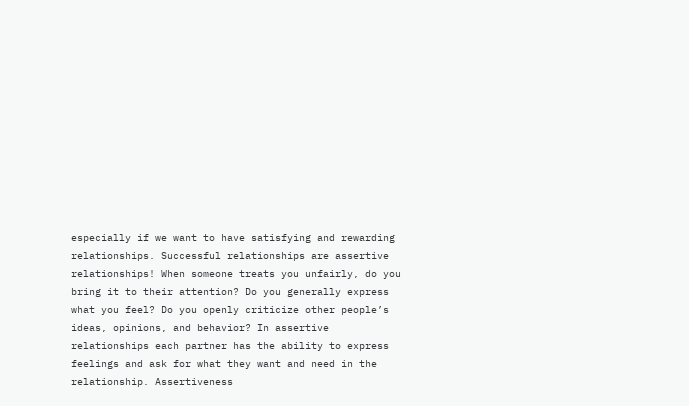especially if we want to have satisfying and rewarding relationships. Successful relationships are assertive relationships! When someone treats you unfairly, do you bring it to their attention? Do you generally express what you feel? Do you openly criticize other people’s ideas, opinions, and behavior? In assertive relationships each partner has the ability to express feelings and ask for what they want and need in the relationship. Assertiveness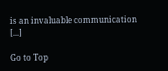is an invaluable communication [...]

Go to Top